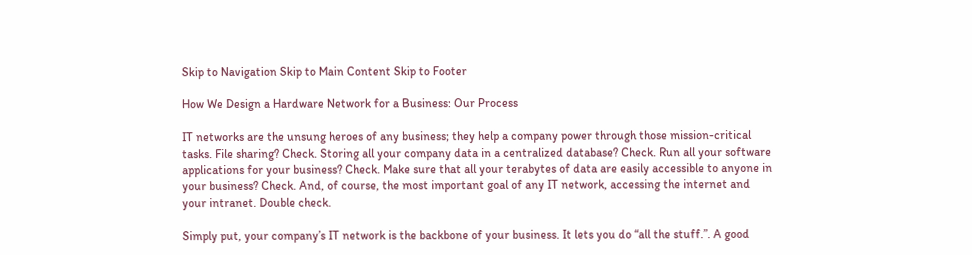Skip to Navigation Skip to Main Content Skip to Footer

How We Design a Hardware Network for a Business: Our Process

IT networks are the unsung heroes of any business; they help a company power through those mission-critical tasks. File sharing? Check. Storing all your company data in a centralized database? Check. Run all your software applications for your business? Check. Make sure that all your terabytes of data are easily accessible to anyone in your business? Check. And, of course, the most important goal of any IT network, accessing the internet and your intranet. Double check.

Simply put, your company’s IT network is the backbone of your business. It lets you do “all the stuff.”. A good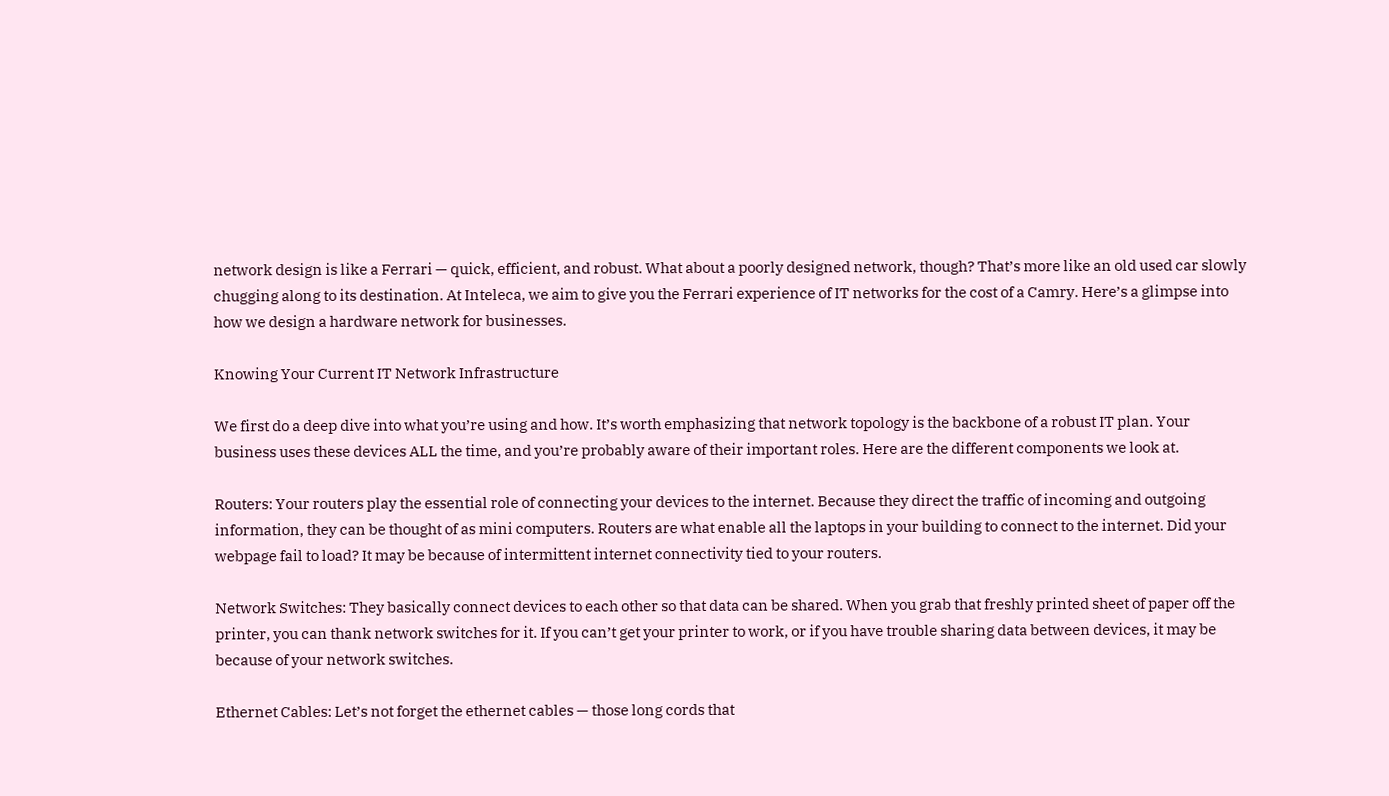network design is like a Ferrari — quick, efficient, and robust. What about a poorly designed network, though? That’s more like an old used car slowly chugging along to its destination. At Inteleca, we aim to give you the Ferrari experience of IT networks for the cost of a Camry. Here’s a glimpse into how we design a hardware network for businesses.

Knowing Your Current IT Network Infrastructure

We first do a deep dive into what you’re using and how. It’s worth emphasizing that network topology is the backbone of a robust IT plan. Your business uses these devices ALL the time, and you’re probably aware of their important roles. Here are the different components we look at.

Routers: Your routers play the essential role of connecting your devices to the internet. Because they direct the traffic of incoming and outgoing information, they can be thought of as mini computers. Routers are what enable all the laptops in your building to connect to the internet. Did your webpage fail to load? It may be because of intermittent internet connectivity tied to your routers.

Network Switches: They basically connect devices to each other so that data can be shared. When you grab that freshly printed sheet of paper off the printer, you can thank network switches for it. If you can’t get your printer to work, or if you have trouble sharing data between devices, it may be because of your network switches.

Ethernet Cables: Let’s not forget the ethernet cables — those long cords that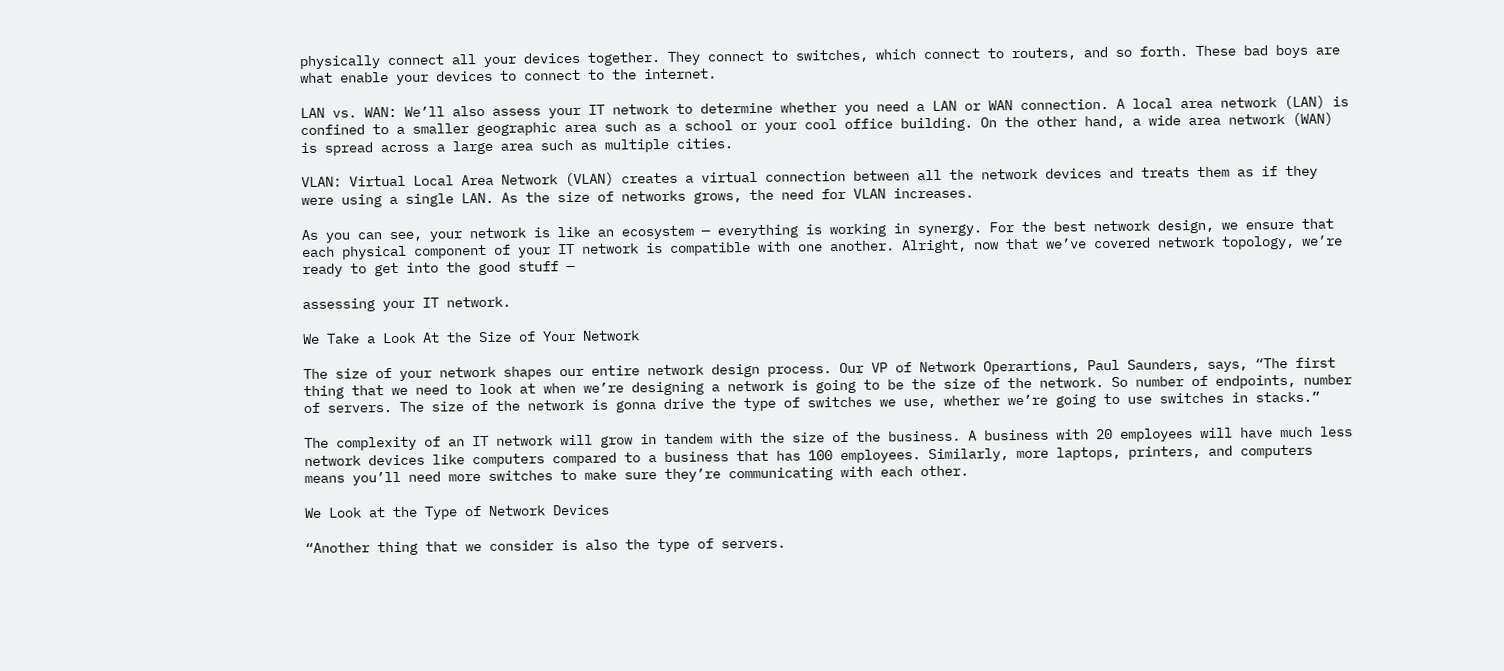physically connect all your devices together. They connect to switches, which connect to routers, and so forth. These bad boys are what enable your devices to connect to the internet.

LAN vs. WAN: We’ll also assess your IT network to determine whether you need a LAN or WAN connection. A local area network (LAN) is confined to a smaller geographic area such as a school or your cool office building. On the other hand, a wide area network (WAN) is spread across a large area such as multiple cities.

VLAN: Virtual Local Area Network (VLAN) creates a virtual connection between all the network devices and treats them as if they were using a single LAN. As the size of networks grows, the need for VLAN increases.

As you can see, your network is like an ecosystem — everything is working in synergy. For the best network design, we ensure that each physical component of your IT network is compatible with one another. Alright, now that we’ve covered network topology, we’re ready to get into the good stuff —

assessing your IT network.

We Take a Look At the Size of Your Network

The size of your network shapes our entire network design process. Our VP of Network Operartions, Paul Saunders, says, “The first thing that we need to look at when we’re designing a network is going to be the size of the network. So number of endpoints, number of servers. The size of the network is gonna drive the type of switches we use, whether we’re going to use switches in stacks.”

The complexity of an IT network will grow in tandem with the size of the business. A business with 20 employees will have much less network devices like computers compared to a business that has 100 employees. Similarly, more laptops, printers, and computers means you’ll need more switches to make sure they’re communicating with each other.

We Look at the Type of Network Devices

“Another thing that we consider is also the type of servers.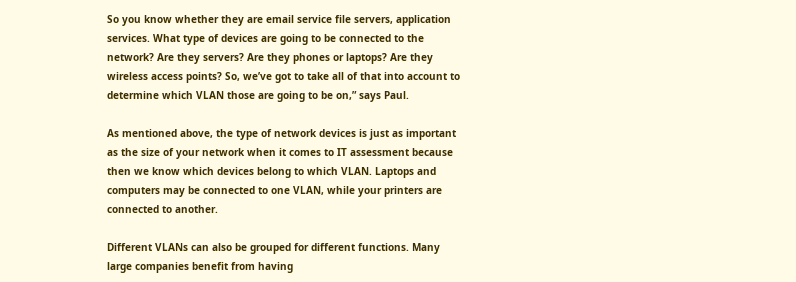So you know whether they are email service file servers, application services. What type of devices are going to be connected to the network? Are they servers? Are they phones or laptops? Are they wireless access points? So, we’ve got to take all of that into account to determine which VLAN those are going to be on,” says Paul.

As mentioned above, the type of network devices is just as important as the size of your network when it comes to IT assessment because then we know which devices belong to which VLAN. Laptops and computers may be connected to one VLAN, while your printers are connected to another.

Different VLANs can also be grouped for different functions. Many large companies benefit from having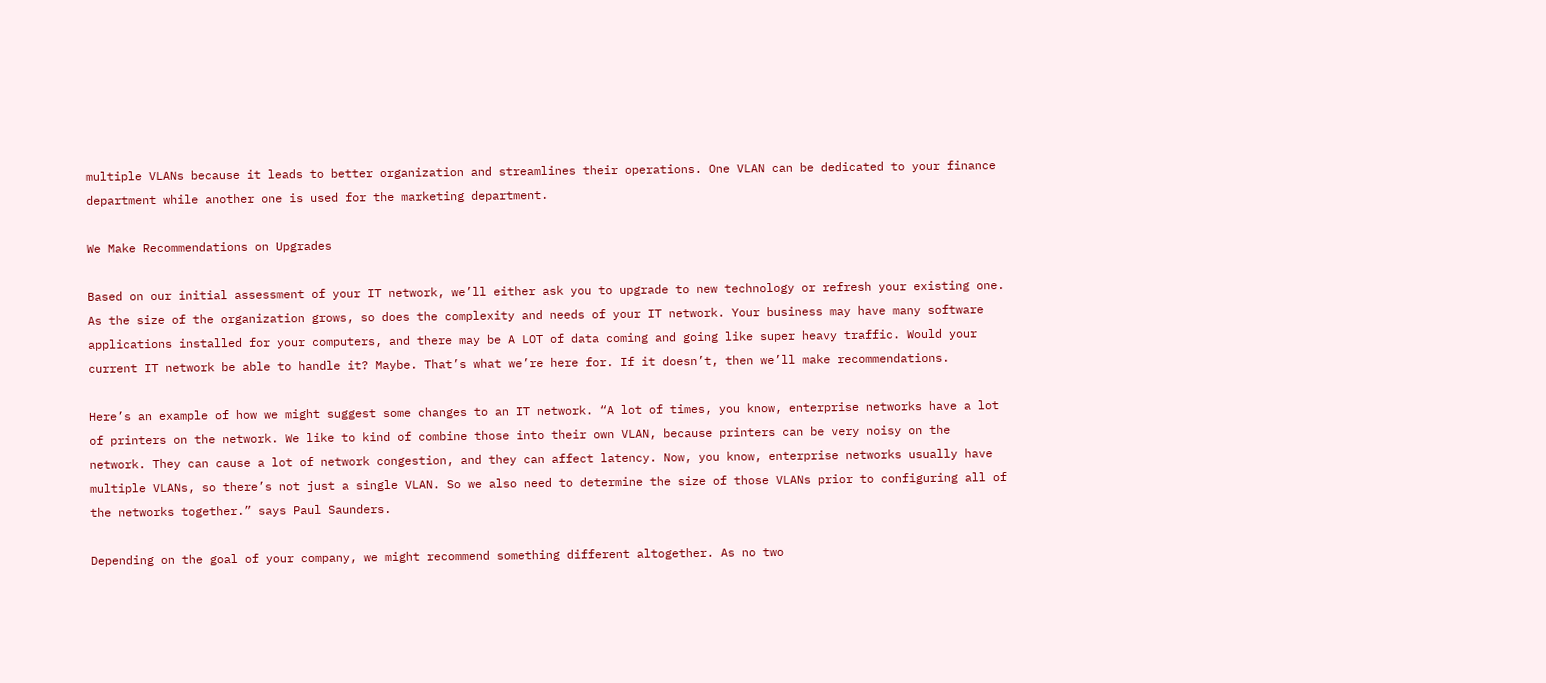multiple VLANs because it leads to better organization and streamlines their operations. One VLAN can be dedicated to your finance department while another one is used for the marketing department.

We Make Recommendations on Upgrades

Based on our initial assessment of your IT network, we’ll either ask you to upgrade to new technology or refresh your existing one. As the size of the organization grows, so does the complexity and needs of your IT network. Your business may have many software applications installed for your computers, and there may be A LOT of data coming and going like super heavy traffic. Would your current IT network be able to handle it? Maybe. That’s what we’re here for. If it doesn’t, then we’ll make recommendations.

Here’s an example of how we might suggest some changes to an IT network. “A lot of times, you know, enterprise networks have a lot of printers on the network. We like to kind of combine those into their own VLAN, because printers can be very noisy on the network. They can cause a lot of network congestion, and they can affect latency. Now, you know, enterprise networks usually have multiple VLANs, so there’s not just a single VLAN. So we also need to determine the size of those VLANs prior to configuring all of the networks together.” says Paul Saunders.

Depending on the goal of your company, we might recommend something different altogether. As no two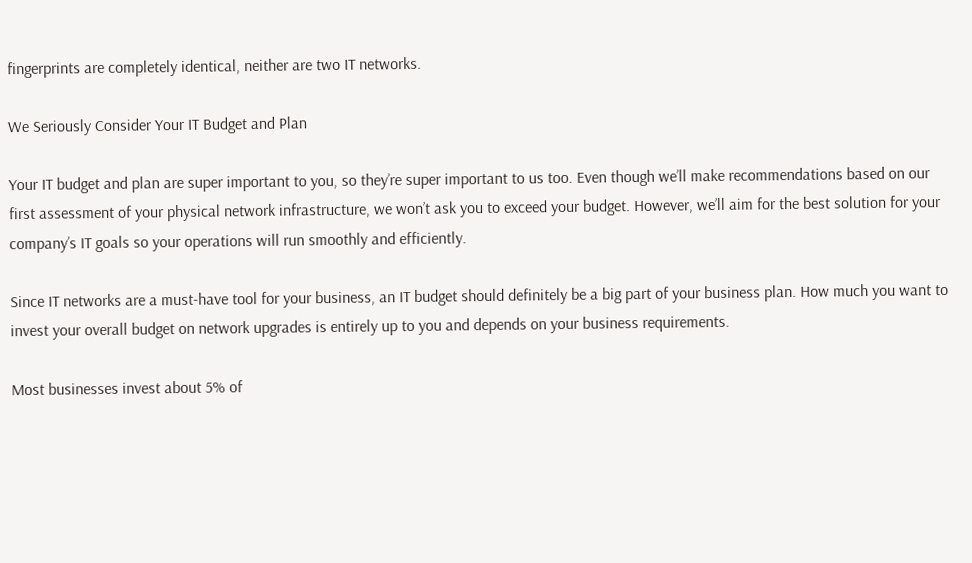fingerprints are completely identical, neither are two IT networks.

We Seriously Consider Your IT Budget and Plan

Your IT budget and plan are super important to you, so they’re super important to us too. Even though we’ll make recommendations based on our first assessment of your physical network infrastructure, we won’t ask you to exceed your budget. However, we’ll aim for the best solution for your company’s IT goals so your operations will run smoothly and efficiently.

Since IT networks are a must-have tool for your business, an IT budget should definitely be a big part of your business plan. How much you want to invest your overall budget on network upgrades is entirely up to you and depends on your business requirements.

Most businesses invest about 5% of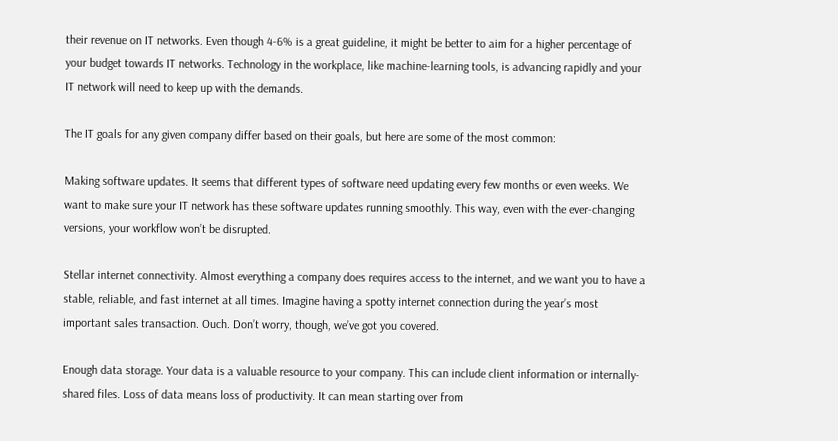their revenue on IT networks. Even though 4-6% is a great guideline, it might be better to aim for a higher percentage of your budget towards IT networks. Technology in the workplace, like machine-learning tools, is advancing rapidly and your IT network will need to keep up with the demands.

The IT goals for any given company differ based on their goals, but here are some of the most common:

Making software updates. It seems that different types of software need updating every few months or even weeks. We want to make sure your IT network has these software updates running smoothly. This way, even with the ever-changing versions, your workflow won’t be disrupted.

Stellar internet connectivity. Almost everything a company does requires access to the internet, and we want you to have a stable, reliable, and fast internet at all times. Imagine having a spotty internet connection during the year’s most important sales transaction. Ouch. Don’t worry, though, we’ve got you covered.

Enough data storage. Your data is a valuable resource to your company. This can include client information or internally-shared files. Loss of data means loss of productivity. It can mean starting over from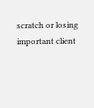scratch or losing important client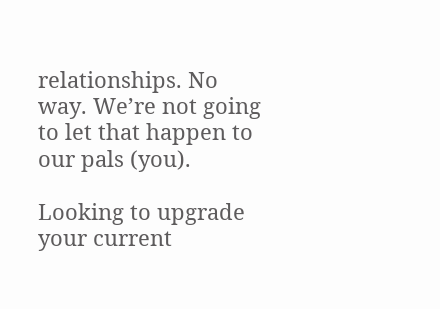relationships. No way. We’re not going to let that happen to our pals (you).

Looking to upgrade your current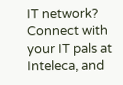IT network? Connect with your IT pals at Inteleca, and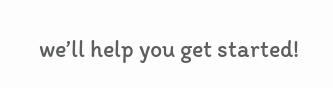we’ll help you get started!